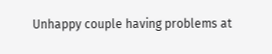Unhappy couple having problems at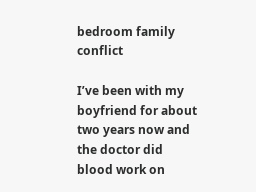bedroom family conflict

I’ve been with my boyfriend for about two years now and the doctor did blood work on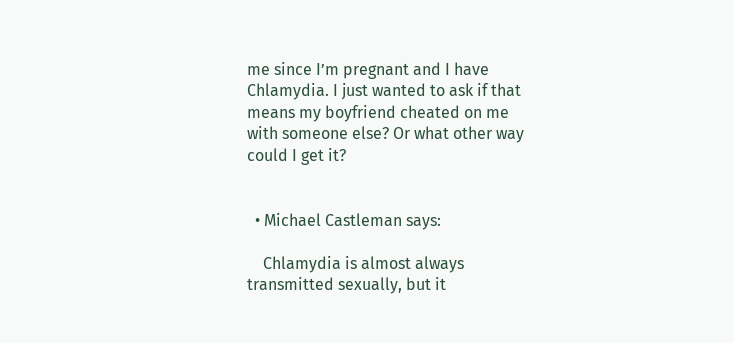me since I’m pregnant and I have Chlamydia. I just wanted to ask if that means my boyfriend cheated on me with someone else? Or what other way could I get it?


  • Michael Castleman says:

    Chlamydia is almost always transmitted sexually, but it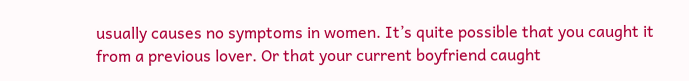usually causes no symptoms in women. It’s quite possible that you caught it from a previous lover. Or that your current boyfriend caught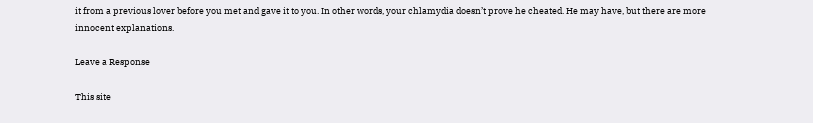it from a previous lover before you met and gave it to you. In other words, your chlamydia doesn’t prove he cheated. He may have, but there are more innocent explanations.

Leave a Response

This site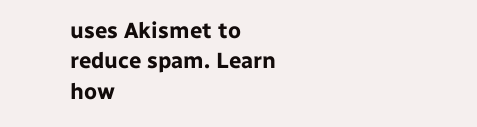uses Akismet to reduce spam. Learn how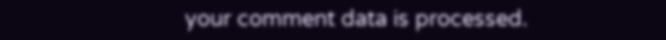your comment data is processed.